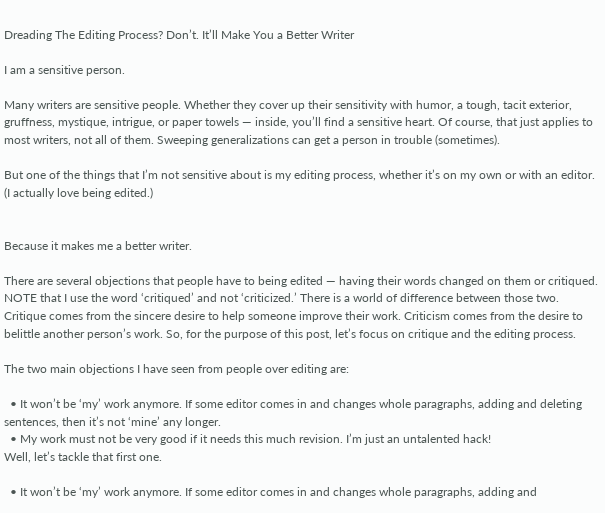Dreading The Editing Process? Don’t. It’ll Make You a Better Writer

I am a sensitive person.

Many writers are sensitive people. Whether they cover up their sensitivity with humor, a tough, tacit exterior, gruffness, mystique, intrigue, or paper towels — inside, you’ll find a sensitive heart. Of course, that just applies to most writers, not all of them. Sweeping generalizations can get a person in trouble (sometimes).

But one of the things that I’m not sensitive about is my editing process, whether it’s on my own or with an editor. (I actually love being edited.)


Because it makes me a better writer.

There are several objections that people have to being edited — having their words changed on them or critiqued. NOTE that I use the word ‘critiqued’ and not ‘criticized.’ There is a world of difference between those two. Critique comes from the sincere desire to help someone improve their work. Criticism comes from the desire to belittle another person’s work. So, for the purpose of this post, let’s focus on critique and the editing process.

The two main objections I have seen from people over editing are:

  • It won’t be ‘my’ work anymore. If some editor comes in and changes whole paragraphs, adding and deleting sentences, then it’s not ‘mine’ any longer.
  • My work must not be very good if it needs this much revision. I’m just an untalented hack!
Well, let’s tackle that first one.

  • It won’t be ‘my’ work anymore. If some editor comes in and changes whole paragraphs, adding and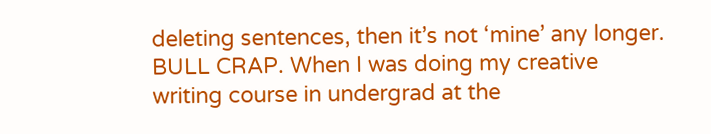deleting sentences, then it’s not ‘mine’ any longer.
BULL CRAP. When I was doing my creative writing course in undergrad at the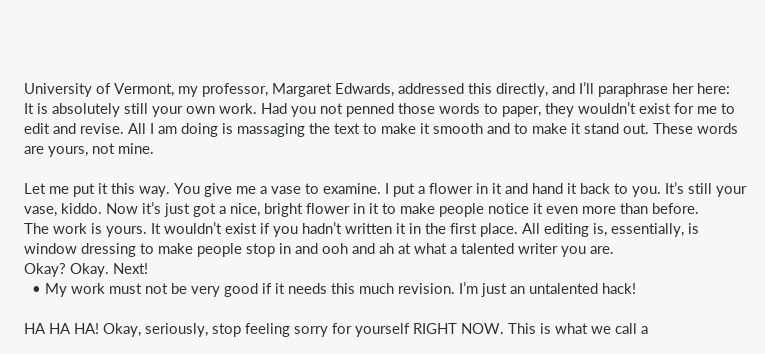University of Vermont, my professor, Margaret Edwards, addressed this directly, and I’ll paraphrase her here:
It is absolutely still your own work. Had you not penned those words to paper, they wouldn’t exist for me to edit and revise. All I am doing is massaging the text to make it smooth and to make it stand out. These words are yours, not mine.

Let me put it this way. You give me a vase to examine. I put a flower in it and hand it back to you. It’s still your vase, kiddo. Now it’s just got a nice, bright flower in it to make people notice it even more than before.
The work is yours. It wouldn’t exist if you hadn’t written it in the first place. All editing is, essentially, is window dressing to make people stop in and ooh and ah at what a talented writer you are.
Okay? Okay. Next!
  • My work must not be very good if it needs this much revision. I’m just an untalented hack!

HA HA HA! Okay, seriously, stop feeling sorry for yourself RIGHT NOW. This is what we call a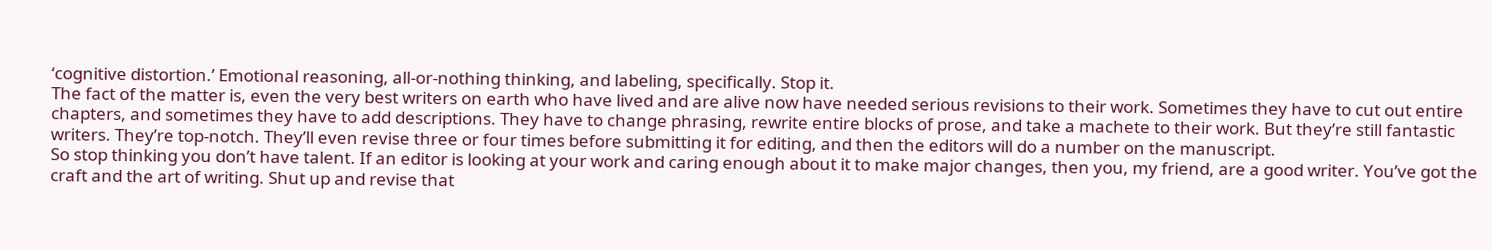‘cognitive distortion.’ Emotional reasoning, all-or-nothing thinking, and labeling, specifically. Stop it.
The fact of the matter is, even the very best writers on earth who have lived and are alive now have needed serious revisions to their work. Sometimes they have to cut out entire chapters, and sometimes they have to add descriptions. They have to change phrasing, rewrite entire blocks of prose, and take a machete to their work. But they’re still fantastic writers. They’re top-notch. They’ll even revise three or four times before submitting it for editing, and then the editors will do a number on the manuscript.
So stop thinking you don’t have talent. If an editor is looking at your work and caring enough about it to make major changes, then you, my friend, are a good writer. You’ve got the craft and the art of writing. Shut up and revise that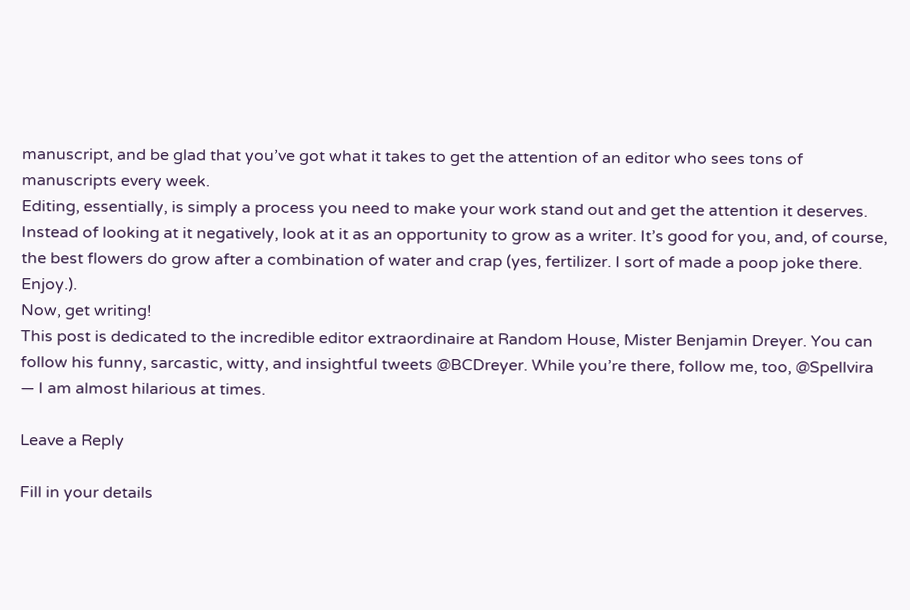manuscript, and be glad that you’ve got what it takes to get the attention of an editor who sees tons of manuscripts every week.
Editing, essentially, is simply a process you need to make your work stand out and get the attention it deserves. Instead of looking at it negatively, look at it as an opportunity to grow as a writer. It’s good for you, and, of course, the best flowers do grow after a combination of water and crap (yes, fertilizer. I sort of made a poop joke there. Enjoy.).
Now, get writing!
This post is dedicated to the incredible editor extraordinaire at Random House, Mister Benjamin Dreyer. You can follow his funny, sarcastic, witty, and insightful tweets @BCDreyer. While you’re there, follow me, too, @Spellvira — I am almost hilarious at times.

Leave a Reply

Fill in your details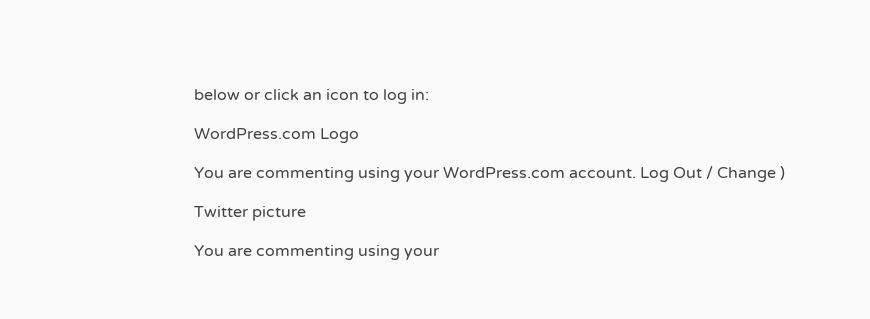below or click an icon to log in:

WordPress.com Logo

You are commenting using your WordPress.com account. Log Out / Change )

Twitter picture

You are commenting using your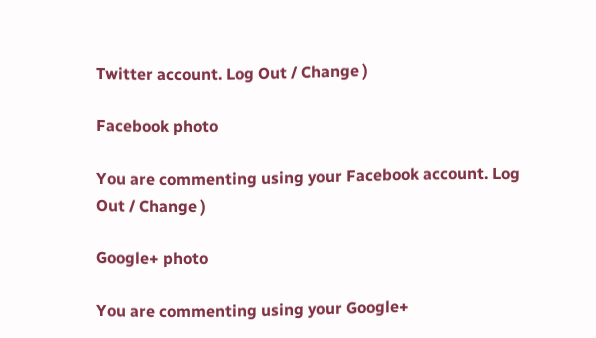Twitter account. Log Out / Change )

Facebook photo

You are commenting using your Facebook account. Log Out / Change )

Google+ photo

You are commenting using your Google+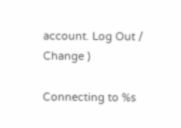account. Log Out / Change )

Connecting to %s